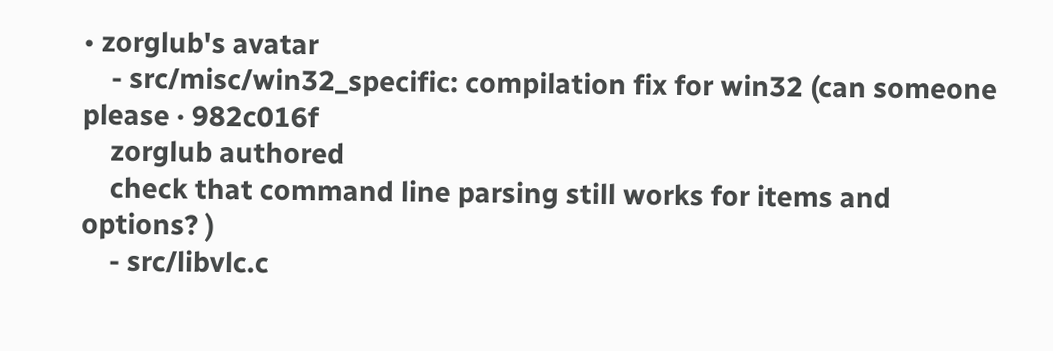• zorglub's avatar
    - src/misc/win32_specific: compilation fix for win32 (can someone please · 982c016f
    zorglub authored
    check that command line parsing still works for items and options? )
    - src/libvlc.c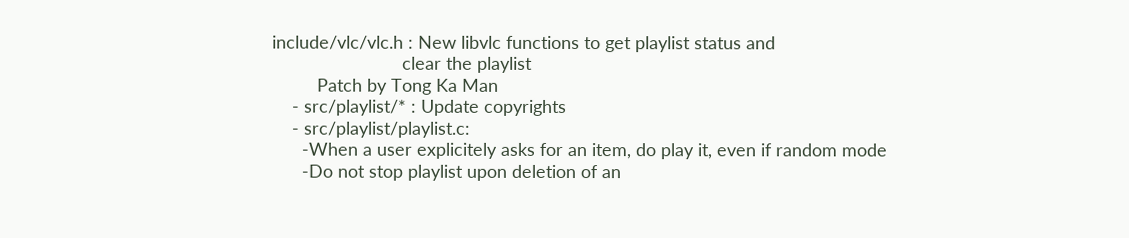include/vlc/vlc.h : New libvlc functions to get playlist status and
                          clear the playlist
         Patch by Tong Ka Man
    - src/playlist/* : Update copyrights
    - src/playlist/playlist.c:
      -When a user explicitely asks for an item, do play it, even if random mode
      -Do not stop playlist upon deletion of an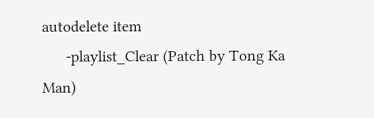autodelete item
      -playlist_Clear (Patch by Tong Ka Man)